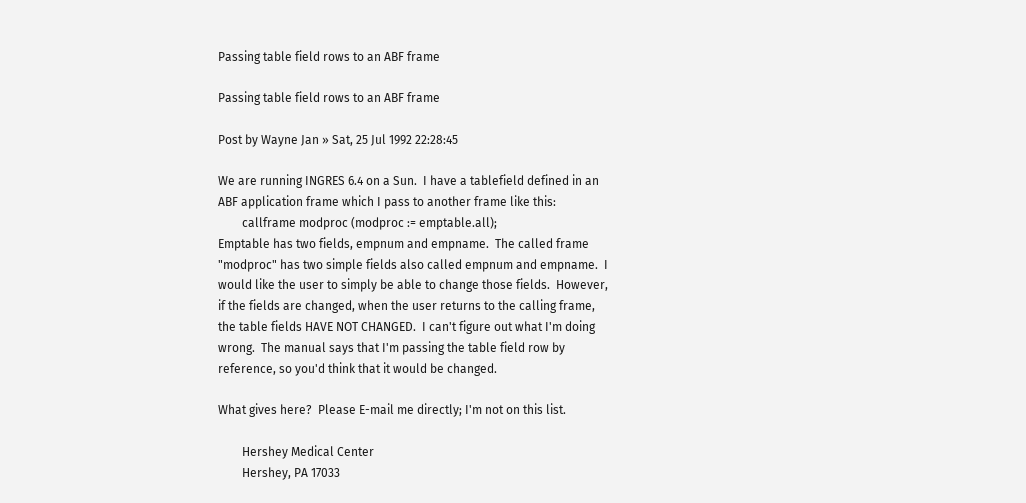Passing table field rows to an ABF frame

Passing table field rows to an ABF frame

Post by Wayne Jan » Sat, 25 Jul 1992 22:28:45

We are running INGRES 6.4 on a Sun.  I have a tablefield defined in an
ABF application frame which I pass to another frame like this:
        callframe modproc (modproc := emptable.all);
Emptable has two fields, empnum and empname.  The called frame
"modproc" has two simple fields also called empnum and empname.  I
would like the user to simply be able to change those fields.  However,
if the fields are changed, when the user returns to the calling frame,
the table fields HAVE NOT CHANGED.  I can't figure out what I'm doing
wrong.  The manual says that I'm passing the table field row by
reference, so you'd think that it would be changed.

What gives here?  Please E-mail me directly; I'm not on this list.

        Hershey Medical Center
        Hershey, PA 17033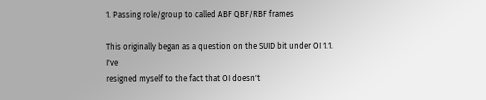1. Passing role/group to called ABF QBF/RBF frames

This originally began as a question on the SUID bit under OI 1.1.  I've
resigned myself to the fact that OI doesn't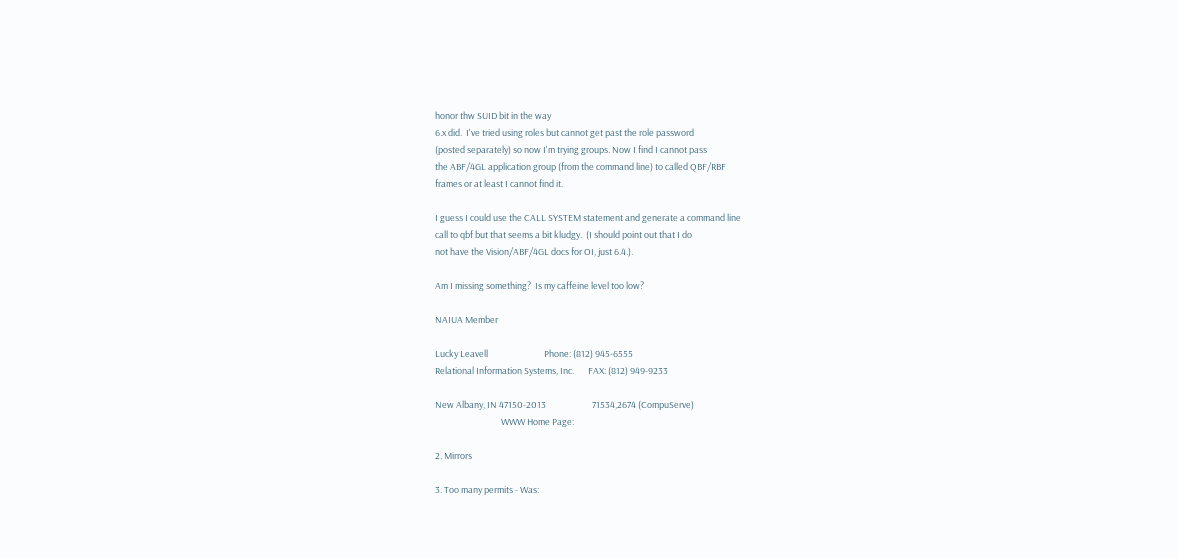honor thw SUID bit in the way
6.x did.  I've tried using roles but cannot get past the role password
(posted separately) so now I'm trying groups. Now I find I cannot pass
the ABF/4GL application group (from the command line) to called QBF/RBF
frames or at least I cannot find it.

I guess I could use the CALL SYSTEM statement and generate a command line
call to qbf but that seems a bit kludgy.  (I should point out that I do
not have the Vision/ABF/4GL docs for OI, just 6.4.).

Am I missing something?  Is my caffeine level too low?

NAIUA Member

Lucky Leavell                            Phone: (812) 945-6555
Relational Information Systems, Inc.       FAX: (812) 949-9233

New Albany, IN 47150-2013                       71534,2674 (CompuServe)
                                 WWW Home Page:

2. Mirrors

3. Too many permits - Was: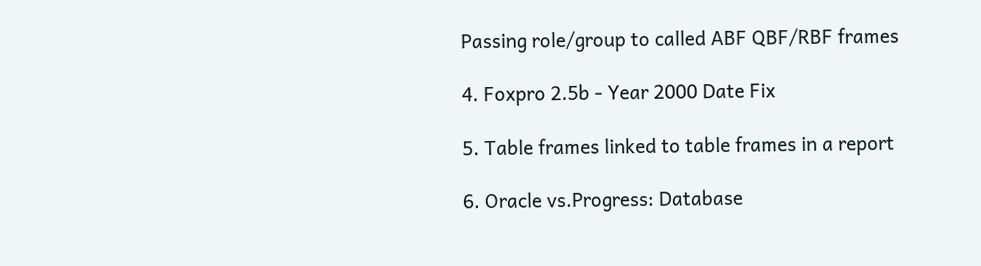Passing role/group to called ABF QBF/RBF frames

4. Foxpro 2.5b - Year 2000 Date Fix

5. Table frames linked to table frames in a report

6. Oracle vs.Progress: Database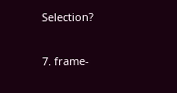Selection?

7. frame-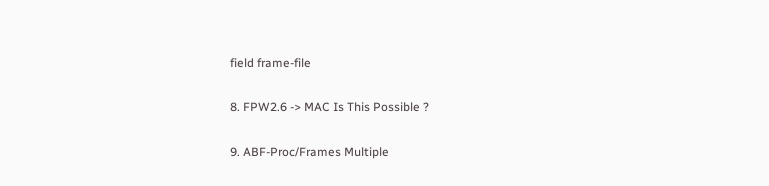field frame-file

8. FPW2.6 -> MAC Is This Possible ?

9. ABF-Proc/Frames Multiple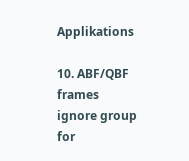Applikations

10. ABF/QBF frames ignore group for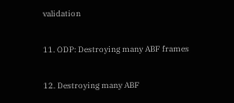validation

11. ODP: Destroying many ABF frames

12. Destroying many ABF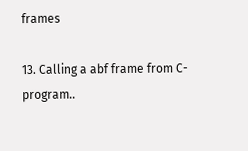frames

13. Calling a abf frame from C-program..